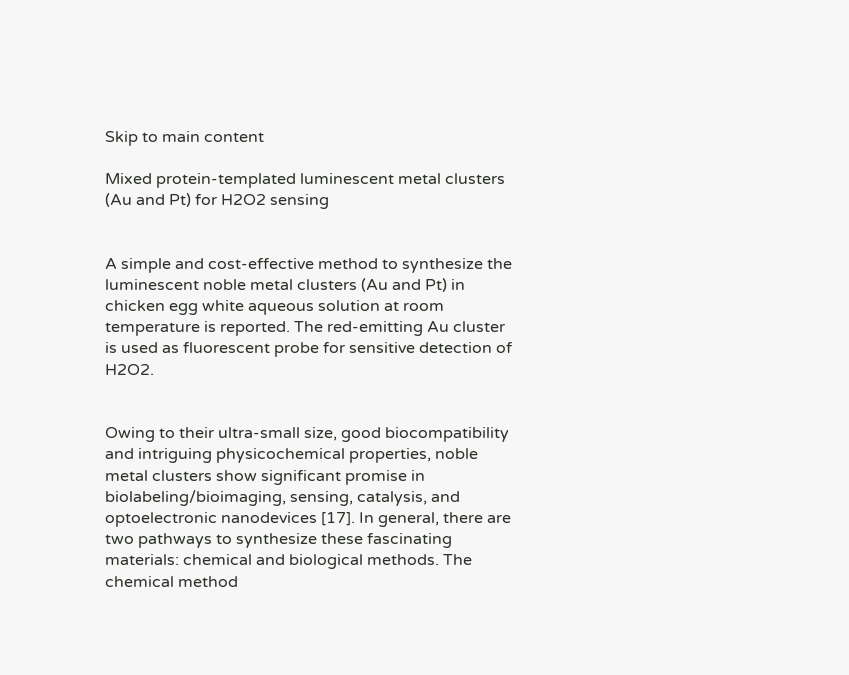Skip to main content

Mixed protein-templated luminescent metal clusters (Au and Pt) for H2O2 sensing


A simple and cost-effective method to synthesize the luminescent noble metal clusters (Au and Pt) in chicken egg white aqueous solution at room temperature is reported. The red-emitting Au cluster is used as fluorescent probe for sensitive detection of H2O2.


Owing to their ultra-small size, good biocompatibility and intriguing physicochemical properties, noble metal clusters show significant promise in biolabeling/bioimaging, sensing, catalysis, and optoelectronic nanodevices [17]. In general, there are two pathways to synthesize these fascinating materials: chemical and biological methods. The chemical method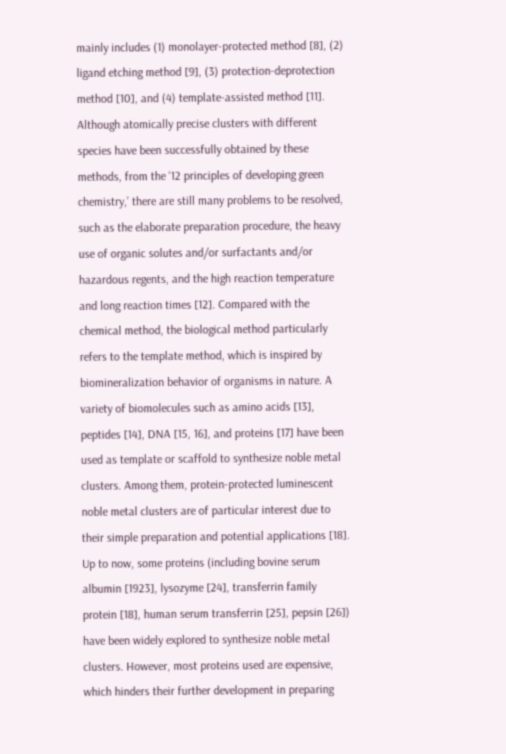mainly includes (1) monolayer-protected method [8], (2) ligand etching method [9], (3) protection-deprotection method [10], and (4) template-assisted method [11]. Although atomically precise clusters with different species have been successfully obtained by these methods, from the ‘12 principles of developing green chemistry,’ there are still many problems to be resolved, such as the elaborate preparation procedure, the heavy use of organic solutes and/or surfactants and/or hazardous regents, and the high reaction temperature and long reaction times [12]. Compared with the chemical method, the biological method particularly refers to the template method, which is inspired by biomineralization behavior of organisms in nature. A variety of biomolecules such as amino acids [13], peptides [14], DNA [15, 16], and proteins [17] have been used as template or scaffold to synthesize noble metal clusters. Among them, protein-protected luminescent noble metal clusters are of particular interest due to their simple preparation and potential applications [18]. Up to now, some proteins (including bovine serum albumin [1923], lysozyme [24], transferrin family protein [18], human serum transferrin [25], pepsin [26]) have been widely explored to synthesize noble metal clusters. However, most proteins used are expensive, which hinders their further development in preparing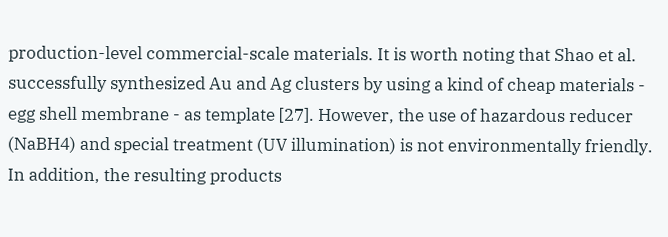production-level commercial-scale materials. It is worth noting that Shao et al. successfully synthesized Au and Ag clusters by using a kind of cheap materials - egg shell membrane - as template [27]. However, the use of hazardous reducer (NaBH4) and special treatment (UV illumination) is not environmentally friendly. In addition, the resulting products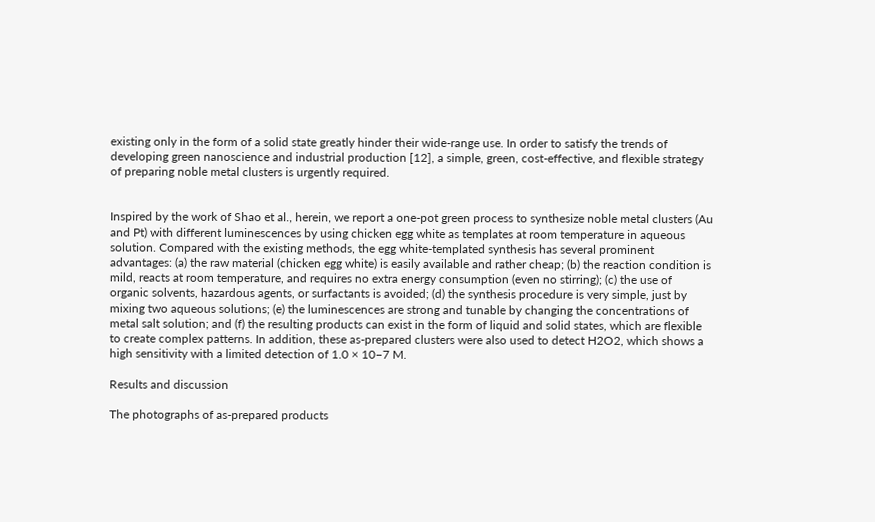existing only in the form of a solid state greatly hinder their wide-range use. In order to satisfy the trends of developing green nanoscience and industrial production [12], a simple, green, cost-effective, and flexible strategy of preparing noble metal clusters is urgently required.


Inspired by the work of Shao et al., herein, we report a one-pot green process to synthesize noble metal clusters (Au and Pt) with different luminescences by using chicken egg white as templates at room temperature in aqueous solution. Compared with the existing methods, the egg white-templated synthesis has several prominent advantages: (a) the raw material (chicken egg white) is easily available and rather cheap; (b) the reaction condition is mild, reacts at room temperature, and requires no extra energy consumption (even no stirring); (c) the use of organic solvents, hazardous agents, or surfactants is avoided; (d) the synthesis procedure is very simple, just by mixing two aqueous solutions; (e) the luminescences are strong and tunable by changing the concentrations of metal salt solution; and (f) the resulting products can exist in the form of liquid and solid states, which are flexible to create complex patterns. In addition, these as-prepared clusters were also used to detect H2O2, which shows a high sensitivity with a limited detection of 1.0 × 10−7 M.

Results and discussion

The photographs of as-prepared products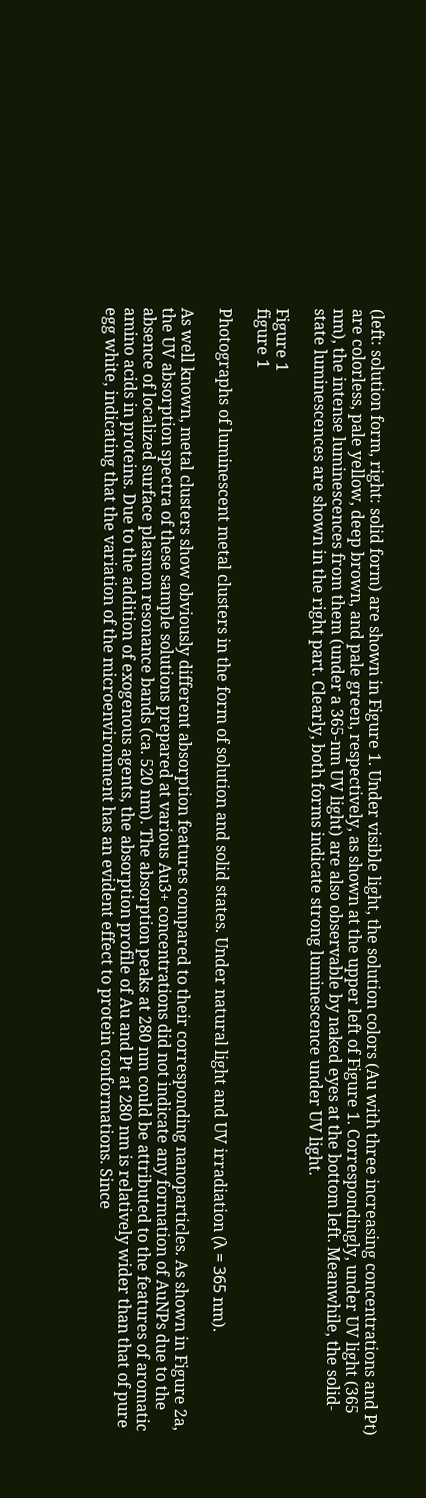(left: solution form, right: solid form) are shown in Figure 1. Under visible light, the solution colors (Au with three increasing concentrations and Pt) are colorless, pale yellow, deep brown, and pale green, respectively, as shown at the upper left of Figure 1. Correspondingly, under UV light (365 nm), the intense luminescences from them (under a 365-nm UV light) are also observable by naked eyes at the bottom left. Meanwhile, the solid-state luminescences are shown in the right part. Clearly, both forms indicate strong luminescence under UV light.

Figure 1
figure 1

Photographs of luminescent metal clusters in the form of solution and solid states. Under natural light and UV irradiation (λ = 365 nm).

As well known, metal clusters show obviously different absorption features compared to their corresponding nanoparticles. As shown in Figure 2a, the UV absorption spectra of these sample solutions prepared at various Au3+ concentrations did not indicate any formation of AuNPs due to the absence of localized surface plasmon resonance bands (ca. 520 nm). The absorption peaks at 280 nm could be attributed to the features of aromatic amino acids in proteins. Due to the addition of exogenous agents, the absorption profile of Au and Pt at 280 nm is relatively wider than that of pure egg white, indicating that the variation of the microenvironment has an evident effect to protein conformations. Since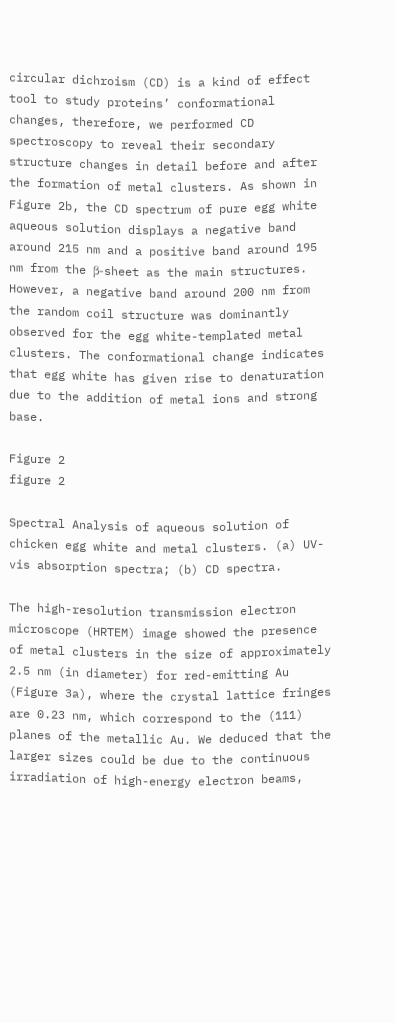circular dichroism (CD) is a kind of effect tool to study proteins’ conformational changes, therefore, we performed CD spectroscopy to reveal their secondary structure changes in detail before and after the formation of metal clusters. As shown in Figure 2b, the CD spectrum of pure egg white aqueous solution displays a negative band around 215 nm and a positive band around 195 nm from the β-sheet as the main structures. However, a negative band around 200 nm from the random coil structure was dominantly observed for the egg white-templated metal clusters. The conformational change indicates that egg white has given rise to denaturation due to the addition of metal ions and strong base.

Figure 2
figure 2

Spectral Analysis of aqueous solution of chicken egg white and metal clusters. (a) UV-vis absorption spectra; (b) CD spectra.

The high-resolution transmission electron microscope (HRTEM) image showed the presence of metal clusters in the size of approximately 2.5 nm (in diameter) for red-emitting Au (Figure 3a), where the crystal lattice fringes are 0.23 nm, which correspond to the (111) planes of the metallic Au. We deduced that the larger sizes could be due to the continuous irradiation of high-energy electron beams,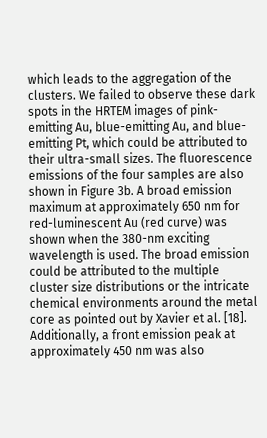which leads to the aggregation of the clusters. We failed to observe these dark spots in the HRTEM images of pink-emitting Au, blue-emitting Au, and blue-emitting Pt, which could be attributed to their ultra-small sizes. The fluorescence emissions of the four samples are also shown in Figure 3b. A broad emission maximum at approximately 650 nm for red-luminescent Au (red curve) was shown when the 380-nm exciting wavelength is used. The broad emission could be attributed to the multiple cluster size distributions or the intricate chemical environments around the metal core as pointed out by Xavier et al. [18]. Additionally, a front emission peak at approximately 450 nm was also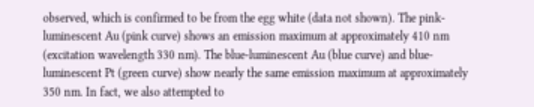observed, which is confirmed to be from the egg white (data not shown). The pink-luminescent Au (pink curve) shows an emission maximum at approximately 410 nm (excitation wavelength 330 nm). The blue-luminescent Au (blue curve) and blue-luminescent Pt (green curve) show nearly the same emission maximum at approximately 350 nm. In fact, we also attempted to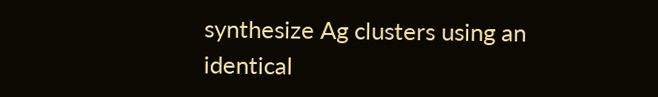synthesize Ag clusters using an identical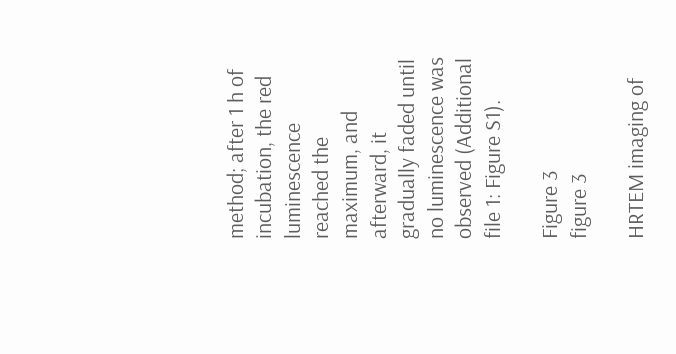method; after 1 h of incubation, the red luminescence reached the maximum, and afterward, it gradually faded until no luminescence was observed (Additional file 1: Figure S1).

Figure 3
figure 3

HRTEM imaging of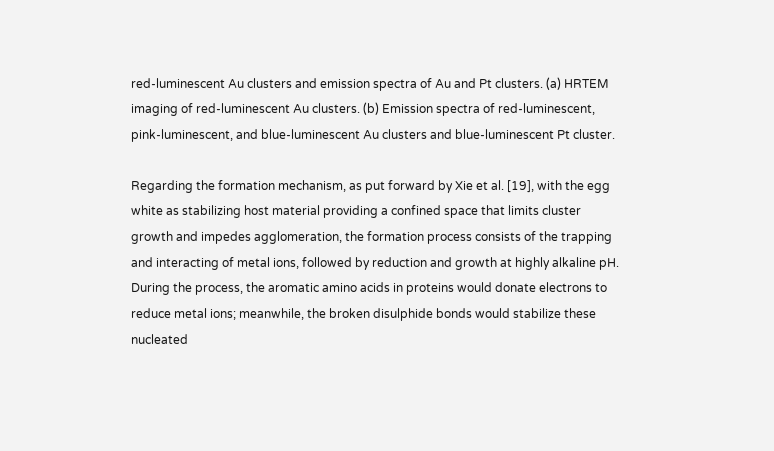red-luminescent Au clusters and emission spectra of Au and Pt clusters. (a) HRTEM imaging of red-luminescent Au clusters. (b) Emission spectra of red-luminescent, pink-luminescent, and blue-luminescent Au clusters and blue-luminescent Pt cluster.

Regarding the formation mechanism, as put forward by Xie et al. [19], with the egg white as stabilizing host material providing a confined space that limits cluster growth and impedes agglomeration, the formation process consists of the trapping and interacting of metal ions, followed by reduction and growth at highly alkaline pH. During the process, the aromatic amino acids in proteins would donate electrons to reduce metal ions; meanwhile, the broken disulphide bonds would stabilize these nucleated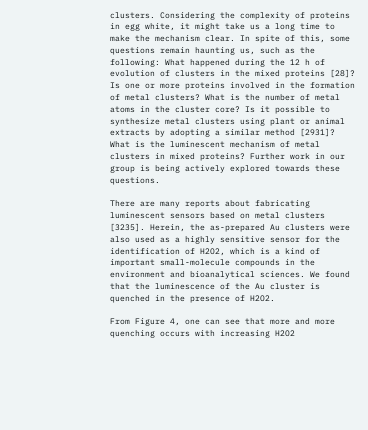clusters. Considering the complexity of proteins in egg white, it might take us a long time to make the mechanism clear. In spite of this, some questions remain haunting us, such as the following: What happened during the 12 h of evolution of clusters in the mixed proteins [28]? Is one or more proteins involved in the formation of metal clusters? What is the number of metal atoms in the cluster core? Is it possible to synthesize metal clusters using plant or animal extracts by adopting a similar method [2931]? What is the luminescent mechanism of metal clusters in mixed proteins? Further work in our group is being actively explored towards these questions.

There are many reports about fabricating luminescent sensors based on metal clusters [3235]. Herein, the as-prepared Au clusters were also used as a highly sensitive sensor for the identification of H2O2, which is a kind of important small-molecule compounds in the environment and bioanalytical sciences. We found that the luminescence of the Au cluster is quenched in the presence of H2O2.

From Figure 4, one can see that more and more quenching occurs with increasing H2O2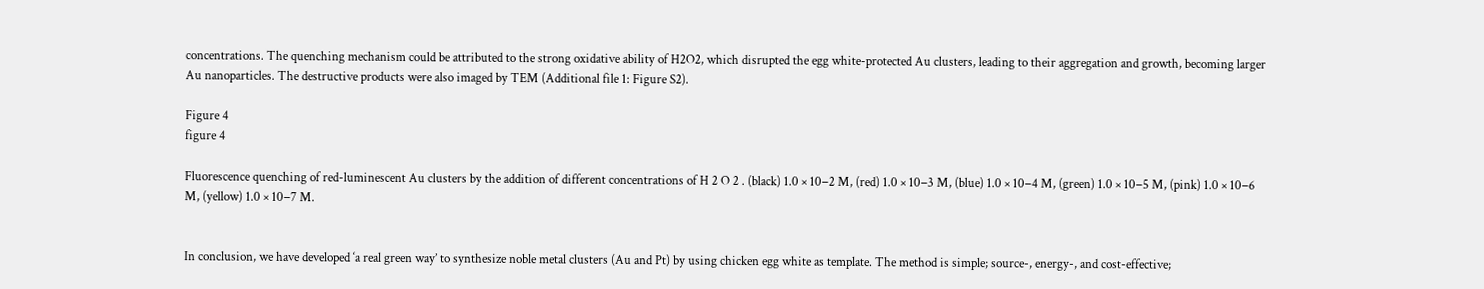concentrations. The quenching mechanism could be attributed to the strong oxidative ability of H2O2, which disrupted the egg white-protected Au clusters, leading to their aggregation and growth, becoming larger Au nanoparticles. The destructive products were also imaged by TEM (Additional file 1: Figure S2).

Figure 4
figure 4

Fluorescence quenching of red-luminescent Au clusters by the addition of different concentrations of H 2 O 2 . (black) 1.0 × 10−2 M, (red) 1.0 × 10−3 M, (blue) 1.0 × 10−4 M, (green) 1.0 × 10−5 M, (pink) 1.0 × 10−6 M, (yellow) 1.0 × 10−7 M.


In conclusion, we have developed ‘a real green way’ to synthesize noble metal clusters (Au and Pt) by using chicken egg white as template. The method is simple; source-, energy-, and cost-effective;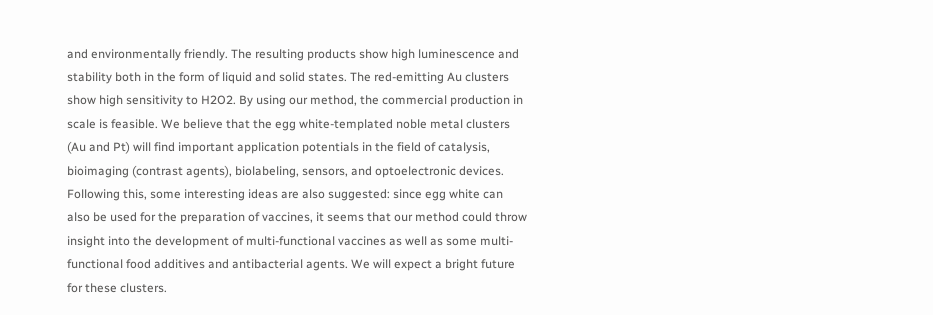and environmentally friendly. The resulting products show high luminescence and stability both in the form of liquid and solid states. The red-emitting Au clusters show high sensitivity to H2O2. By using our method, the commercial production in scale is feasible. We believe that the egg white-templated noble metal clusters (Au and Pt) will find important application potentials in the field of catalysis, bioimaging (contrast agents), biolabeling, sensors, and optoelectronic devices. Following this, some interesting ideas are also suggested: since egg white can also be used for the preparation of vaccines, it seems that our method could throw insight into the development of multi-functional vaccines as well as some multi-functional food additives and antibacterial agents. We will expect a bright future for these clusters.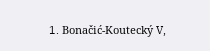1. Bonačić-Koutecký V,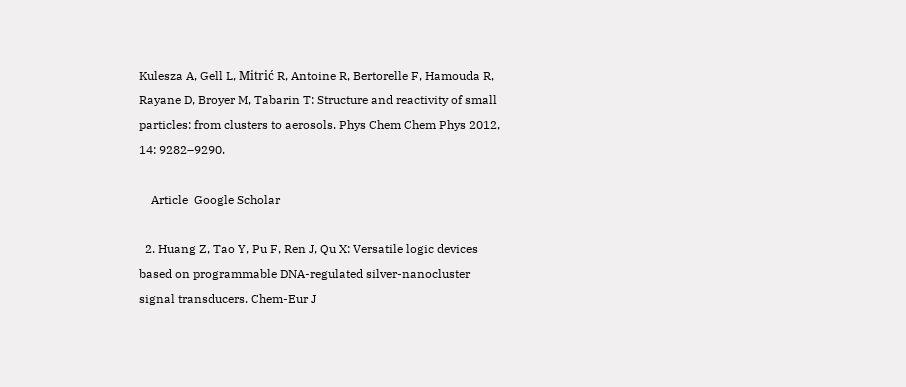Kulesza A, Gell L, Mitrić R, Antoine R, Bertorelle F, Hamouda R, Rayane D, Broyer M, Tabarin T: Structure and reactivity of small particles: from clusters to aerosols. Phys Chem Chem Phys 2012, 14: 9282–9290.

    Article  Google Scholar

  2. Huang Z, Tao Y, Pu F, Ren J, Qu X: Versatile logic devices based on programmable DNA-regulated silver-nanocluster signal transducers. Chem-Eur J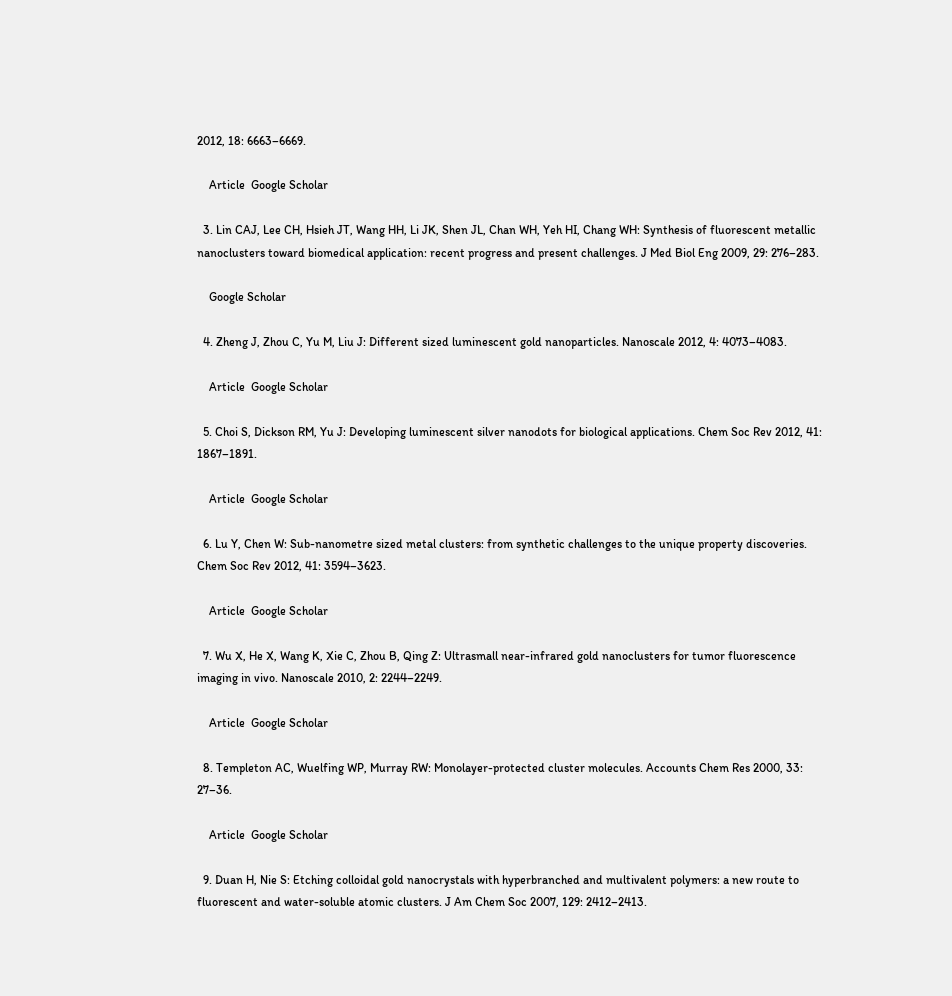2012, 18: 6663–6669.

    Article  Google Scholar

  3. Lin CAJ, Lee CH, Hsieh JT, Wang HH, Li JK, Shen JL, Chan WH, Yeh HI, Chang WH: Synthesis of fluorescent metallic nanoclusters toward biomedical application: recent progress and present challenges. J Med Biol Eng 2009, 29: 276–283.

    Google Scholar

  4. Zheng J, Zhou C, Yu M, Liu J: Different sized luminescent gold nanoparticles. Nanoscale 2012, 4: 4073–4083.

    Article  Google Scholar

  5. Choi S, Dickson RM, Yu J: Developing luminescent silver nanodots for biological applications. Chem Soc Rev 2012, 41: 1867–1891.

    Article  Google Scholar

  6. Lu Y, Chen W: Sub-nanometre sized metal clusters: from synthetic challenges to the unique property discoveries. Chem Soc Rev 2012, 41: 3594–3623.

    Article  Google Scholar

  7. Wu X, He X, Wang K, Xie C, Zhou B, Qing Z: Ultrasmall near-infrared gold nanoclusters for tumor fluorescence imaging in vivo. Nanoscale 2010, 2: 2244–2249.

    Article  Google Scholar

  8. Templeton AC, Wuelfing WP, Murray RW: Monolayer-protected cluster molecules. Accounts Chem Res 2000, 33: 27–36.

    Article  Google Scholar

  9. Duan H, Nie S: Etching colloidal gold nanocrystals with hyperbranched and multivalent polymers: a new route to fluorescent and water-soluble atomic clusters. J Am Chem Soc 2007, 129: 2412–2413.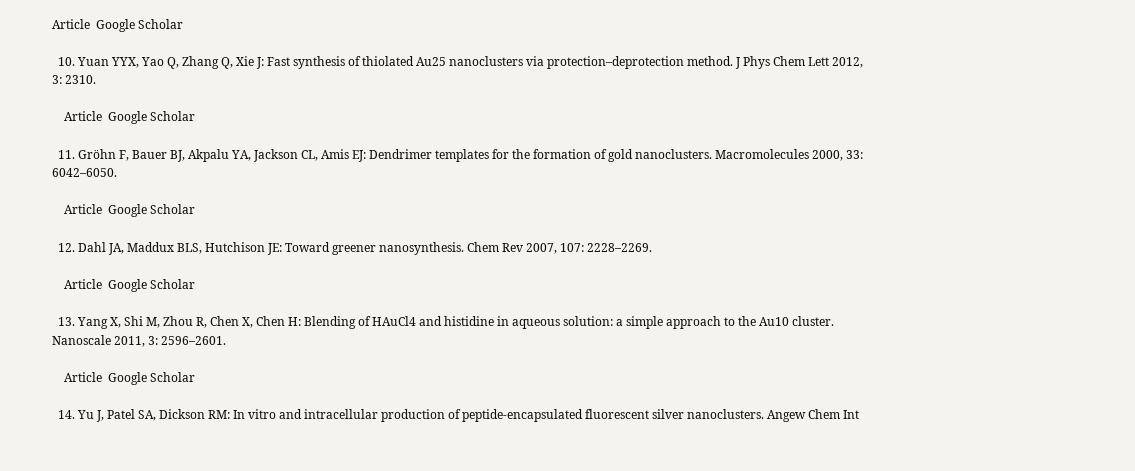Article  Google Scholar

  10. Yuan YYX, Yao Q, Zhang Q, Xie J: Fast synthesis of thiolated Au25 nanoclusters via protection–deprotection method. J Phys Chem Lett 2012, 3: 2310.

    Article  Google Scholar

  11. Gröhn F, Bauer BJ, Akpalu YA, Jackson CL, Amis EJ: Dendrimer templates for the formation of gold nanoclusters. Macromolecules 2000, 33: 6042–6050.

    Article  Google Scholar

  12. Dahl JA, Maddux BLS, Hutchison JE: Toward greener nanosynthesis. Chem Rev 2007, 107: 2228–2269.

    Article  Google Scholar

  13. Yang X, Shi M, Zhou R, Chen X, Chen H: Blending of HAuCl4 and histidine in aqueous solution: a simple approach to the Au10 cluster. Nanoscale 2011, 3: 2596–2601.

    Article  Google Scholar

  14. Yu J, Patel SA, Dickson RM: In vitro and intracellular production of peptide-encapsulated fluorescent silver nanoclusters. Angew Chem Int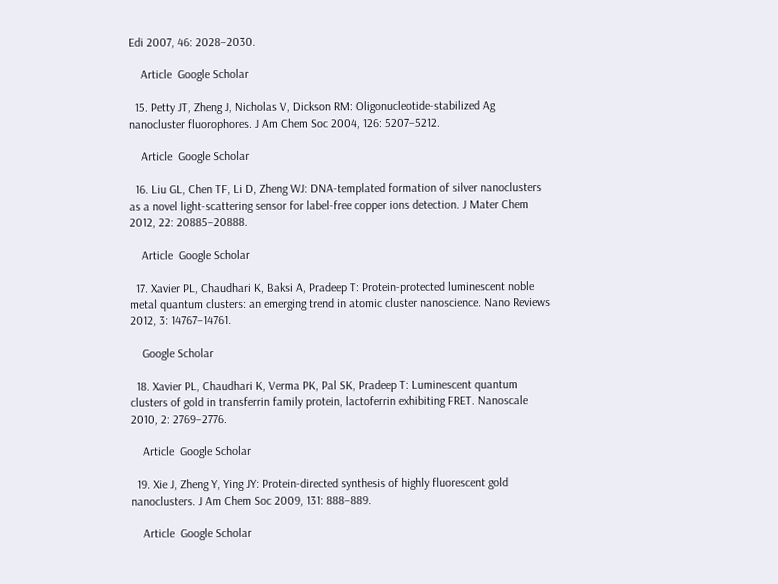Edi 2007, 46: 2028–2030.

    Article  Google Scholar

  15. Petty JT, Zheng J, Nicholas V, Dickson RM: Oligonucleotide-stabilized Ag nanocluster fluorophores. J Am Chem Soc 2004, 126: 5207–5212.

    Article  Google Scholar

  16. Liu GL, Chen TF, Li D, Zheng WJ: DNA-templated formation of silver nanoclusters as a novel light-scattering sensor for label-free copper ions detection. J Mater Chem 2012, 22: 20885–20888.

    Article  Google Scholar

  17. Xavier PL, Chaudhari K, Baksi A, Pradeep T: Protein-protected luminescent noble metal quantum clusters: an emerging trend in atomic cluster nanoscience. Nano Reviews 2012, 3: 14767–14761.

    Google Scholar

  18. Xavier PL, Chaudhari K, Verma PK, Pal SK, Pradeep T: Luminescent quantum clusters of gold in transferrin family protein, lactoferrin exhibiting FRET. Nanoscale 2010, 2: 2769–2776.

    Article  Google Scholar

  19. Xie J, Zheng Y, Ying JY: Protein-directed synthesis of highly fluorescent gold nanoclusters. J Am Chem Soc 2009, 131: 888–889.

    Article  Google Scholar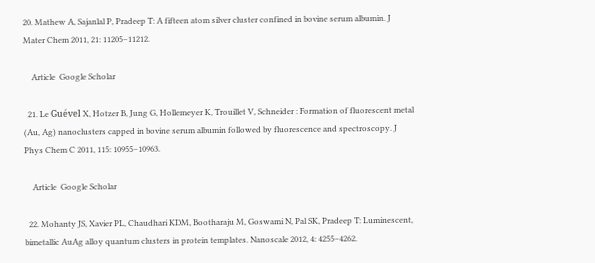20. Mathew A, Sajanlal P, Pradeep T: A fifteen atom silver cluster confined in bovine serum albumin. J Mater Chem 2011, 21: 11205–11212.

    Article  Google Scholar

  21. Le Guével X, Hotzer B, Jung G, Hollemeyer K, Trouillet V, Schneider : Formation of fluorescent metal (Au, Ag) nanoclusters capped in bovine serum albumin followed by fluorescence and spectroscopy. J Phys Chem C 2011, 115: 10955–10963.

    Article  Google Scholar

  22. Mohanty JS, Xavier PL, Chaudhari KDM, Bootharaju M, Goswami N, Pal SK, Pradeep T: Luminescent, bimetallic AuAg alloy quantum clusters in protein templates. Nanoscale 2012, 4: 4255–4262.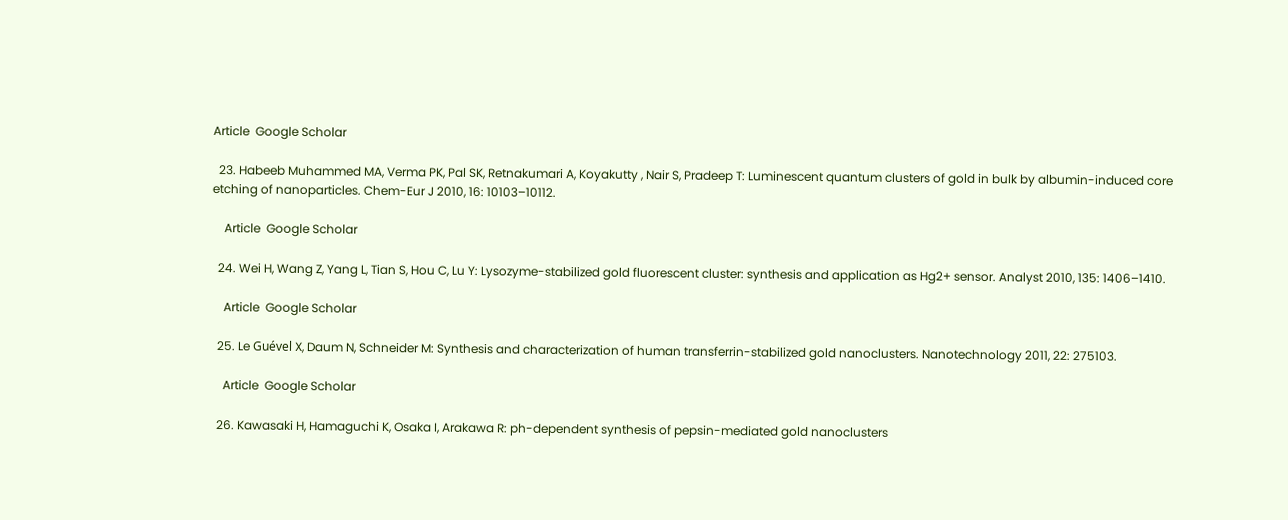Article  Google Scholar

  23. Habeeb Muhammed MA, Verma PK, Pal SK, Retnakumari A, Koyakutty , Nair S, Pradeep T: Luminescent quantum clusters of gold in bulk by albumin-induced core etching of nanoparticles. Chem-Eur J 2010, 16: 10103–10112.

    Article  Google Scholar

  24. Wei H, Wang Z, Yang L, Tian S, Hou C, Lu Y: Lysozyme-stabilized gold fluorescent cluster: synthesis and application as Hg2+ sensor. Analyst 2010, 135: 1406–1410.

    Article  Google Scholar

  25. Le Guével X, Daum N, Schneider M: Synthesis and characterization of human transferrin-stabilized gold nanoclusters. Nanotechnology 2011, 22: 275103.

    Article  Google Scholar

  26. Kawasaki H, Hamaguchi K, Osaka I, Arakawa R: ph-dependent synthesis of pepsin-mediated gold nanoclusters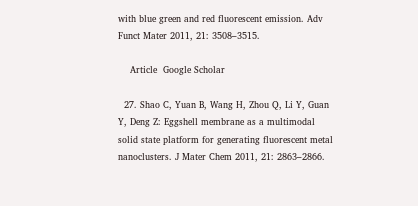with blue green and red fluorescent emission. Adv Funct Mater 2011, 21: 3508–3515.

    Article  Google Scholar

  27. Shao C, Yuan B, Wang H, Zhou Q, Li Y, Guan Y, Deng Z: Eggshell membrane as a multimodal solid state platform for generating fluorescent metal nanoclusters. J Mater Chem 2011, 21: 2863–2866.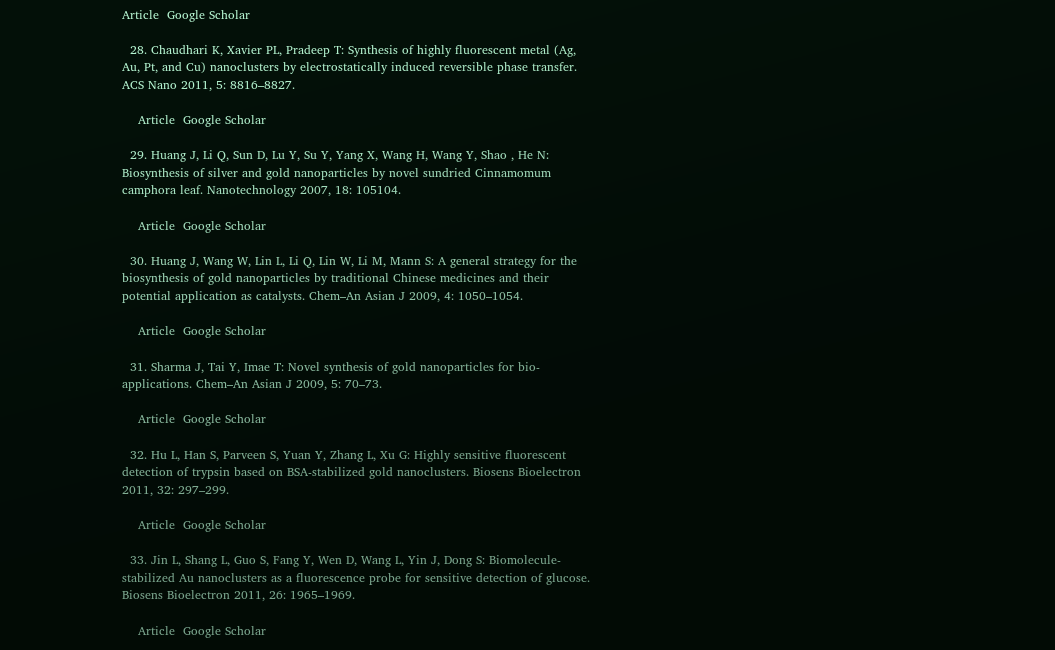Article  Google Scholar

  28. Chaudhari K, Xavier PL, Pradeep T: Synthesis of highly fluorescent metal (Ag, Au, Pt, and Cu) nanoclusters by electrostatically induced reversible phase transfer. ACS Nano 2011, 5: 8816–8827.

    Article  Google Scholar

  29. Huang J, Li Q, Sun D, Lu Y, Su Y, Yang X, Wang H, Wang Y, Shao , He N: Biosynthesis of silver and gold nanoparticles by novel sundried Cinnamomum camphora leaf. Nanotechnology 2007, 18: 105104.

    Article  Google Scholar

  30. Huang J, Wang W, Lin L, Li Q, Lin W, Li M, Mann S: A general strategy for the biosynthesis of gold nanoparticles by traditional Chinese medicines and their potential application as catalysts. Chem–An Asian J 2009, 4: 1050–1054.

    Article  Google Scholar

  31. Sharma J, Tai Y, Imae T: Novel synthesis of gold nanoparticles for bio-applications. Chem–An Asian J 2009, 5: 70–73.

    Article  Google Scholar

  32. Hu L, Han S, Parveen S, Yuan Y, Zhang L, Xu G: Highly sensitive fluorescent detection of trypsin based on BSA-stabilized gold nanoclusters. Biosens Bioelectron 2011, 32: 297–299.

    Article  Google Scholar

  33. Jin L, Shang L, Guo S, Fang Y, Wen D, Wang L, Yin J, Dong S: Biomolecule-stabilized Au nanoclusters as a fluorescence probe for sensitive detection of glucose. Biosens Bioelectron 2011, 26: 1965–1969.

    Article  Google Scholar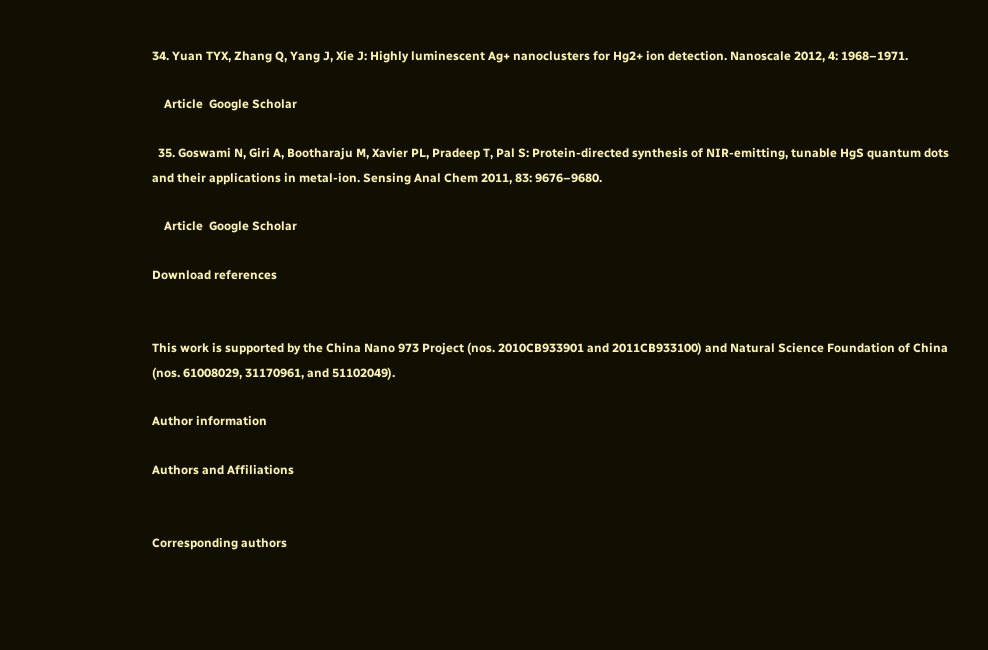34. Yuan TYX, Zhang Q, Yang J, Xie J: Highly luminescent Ag+ nanoclusters for Hg2+ ion detection. Nanoscale 2012, 4: 1968–1971.

    Article  Google Scholar

  35. Goswami N, Giri A, Bootharaju M, Xavier PL, Pradeep T, Pal S: Protein-directed synthesis of NIR-emitting, tunable HgS quantum dots and their applications in metal-ion. Sensing Anal Chem 2011, 83: 9676–9680.

    Article  Google Scholar

Download references


This work is supported by the China Nano 973 Project (nos. 2010CB933901 and 2011CB933100) and Natural Science Foundation of China (nos. 61008029, 31170961, and 51102049).

Author information

Authors and Affiliations


Corresponding authors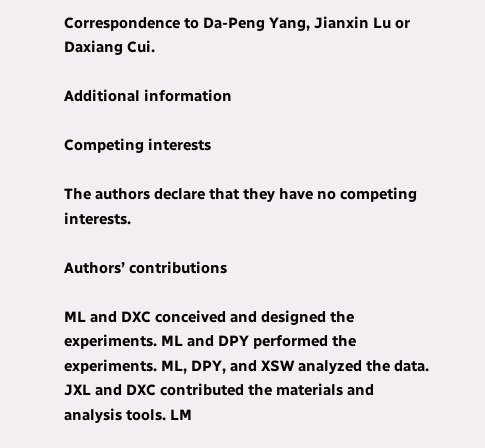Correspondence to Da-Peng Yang, Jianxin Lu or Daxiang Cui.

Additional information

Competing interests

The authors declare that they have no competing interests.

Authors’ contributions

ML and DXC conceived and designed the experiments. ML and DPY performed the experiments. ML, DPY, and XSW analyzed the data. JXL and DXC contributed the materials and analysis tools. LM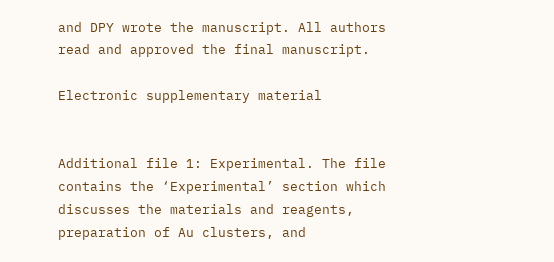and DPY wrote the manuscript. All authors read and approved the final manuscript.

Electronic supplementary material


Additional file 1: Experimental. The file contains the ‘Experimental’ section which discusses the materials and reagents, preparation of Au clusters, and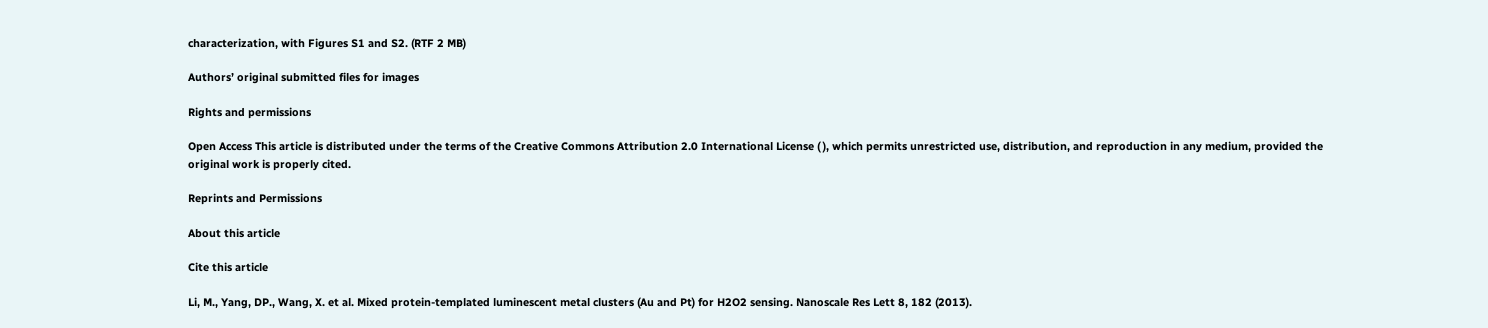characterization, with Figures S1 and S2. (RTF 2 MB)

Authors’ original submitted files for images

Rights and permissions

Open Access This article is distributed under the terms of the Creative Commons Attribution 2.0 International License ( ), which permits unrestricted use, distribution, and reproduction in any medium, provided the original work is properly cited.

Reprints and Permissions

About this article

Cite this article

Li, M., Yang, DP., Wang, X. et al. Mixed protein-templated luminescent metal clusters (Au and Pt) for H2O2 sensing. Nanoscale Res Lett 8, 182 (2013).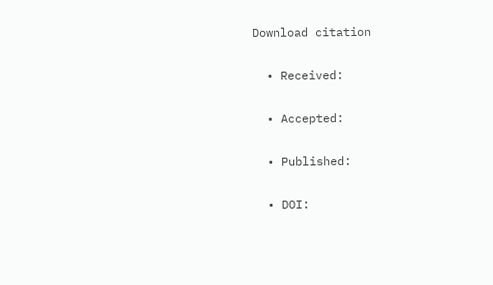Download citation

  • Received:

  • Accepted:

  • Published:

  • DOI: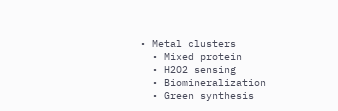• Metal clusters
  • Mixed protein
  • H2O2 sensing
  • Biomineralization
  • Green synthesis